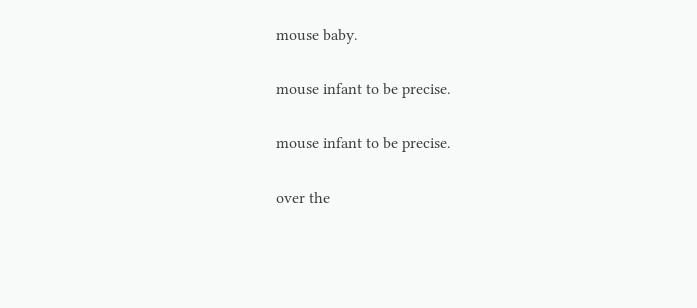mouse baby.

mouse infant to be precise.

mouse infant to be precise.

over the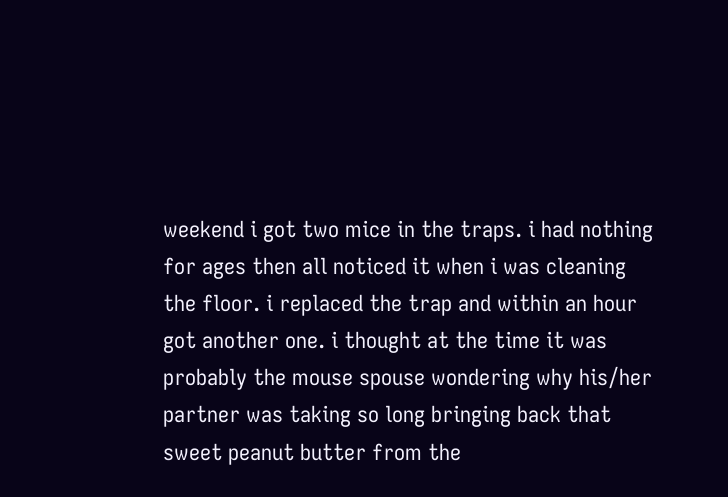weekend i got two mice in the traps. i had nothing for ages then all noticed it when i was cleaning the floor. i replaced the trap and within an hour got another one. i thought at the time it was probably the mouse spouse wondering why his/her partner was taking so long bringing back that sweet peanut butter from the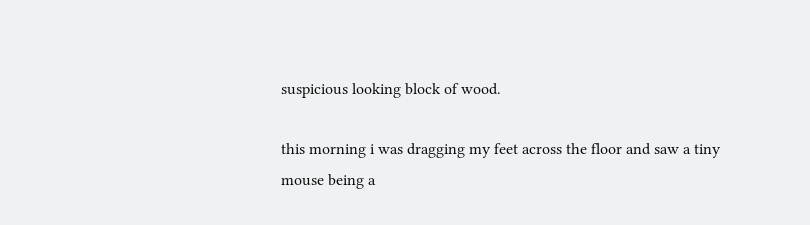suspicious looking block of wood.

this morning i was dragging my feet across the floor and saw a tiny mouse being a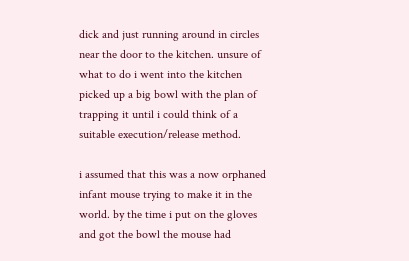dick and just running around in circles near the door to the kitchen. unsure of what to do i went into the kitchen picked up a big bowl with the plan of trapping it until i could think of a suitable execution/release method.

i assumed that this was a now orphaned infant mouse trying to make it in the world. by the time i put on the gloves and got the bowl the mouse had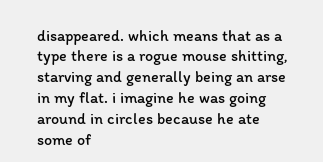disappeared. which means that as a type there is a rogue mouse shitting, starving and generally being an arse in my flat. i imagine he was going around in circles because he ate some of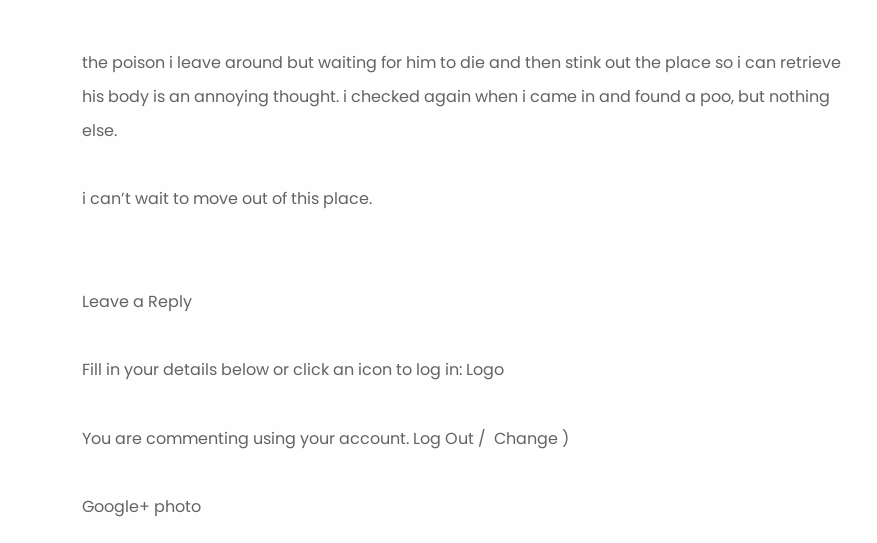the poison i leave around but waiting for him to die and then stink out the place so i can retrieve his body is an annoying thought. i checked again when i came in and found a poo, but nothing else.

i can’t wait to move out of this place.


Leave a Reply

Fill in your details below or click an icon to log in: Logo

You are commenting using your account. Log Out /  Change )

Google+ photo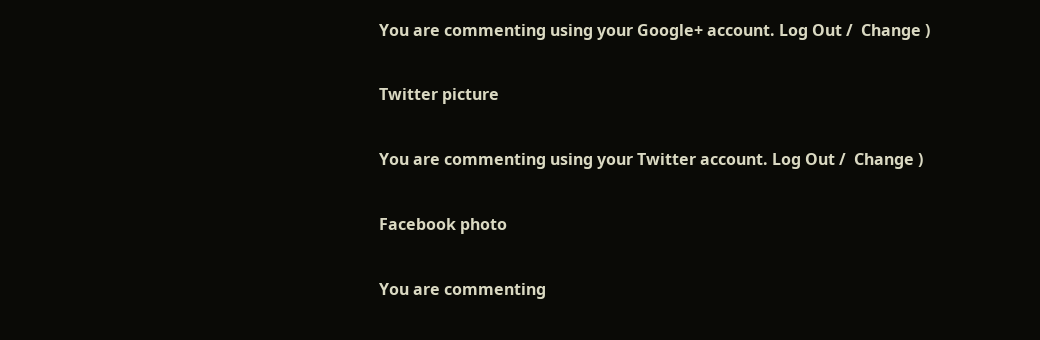You are commenting using your Google+ account. Log Out /  Change )

Twitter picture

You are commenting using your Twitter account. Log Out /  Change )

Facebook photo

You are commenting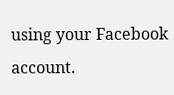using your Facebook account.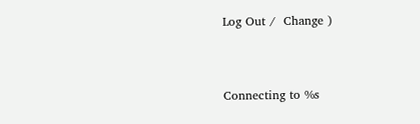Log Out /  Change )


Connecting to %s